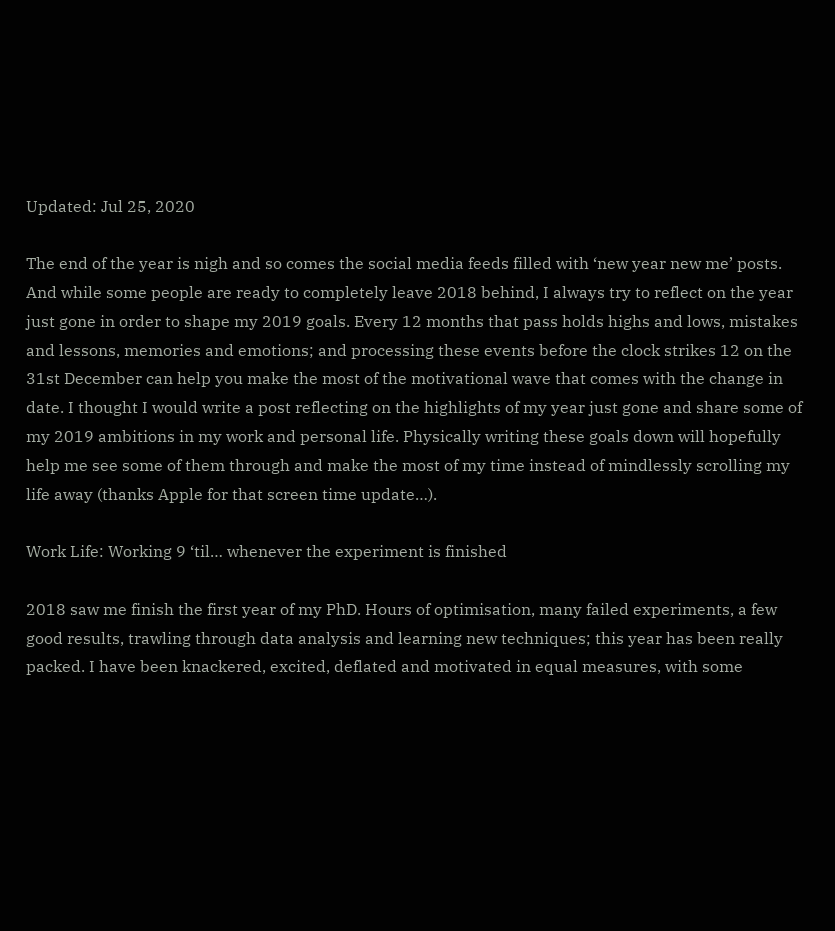Updated: Jul 25, 2020

The end of the year is nigh and so comes the social media feeds filled with ‘new year new me’ posts. And while some people are ready to completely leave 2018 behind, I always try to reflect on the year just gone in order to shape my 2019 goals. Every 12 months that pass holds highs and lows, mistakes and lessons, memories and emotions; and processing these events before the clock strikes 12 on the 31st December can help you make the most of the motivational wave that comes with the change in date. I thought I would write a post reflecting on the highlights of my year just gone and share some of my 2019 ambitions in my work and personal life. Physically writing these goals down will hopefully help me see some of them through and make the most of my time instead of mindlessly scrolling my life away (thanks Apple for that screen time update…).

Work Life: Working 9 ‘til… whenever the experiment is finished

2018 saw me finish the first year of my PhD. Hours of optimisation, many failed experiments, a few good results, trawling through data analysis and learning new techniques; this year has been really packed. I have been knackered, excited, deflated and motivated in equal measures, with some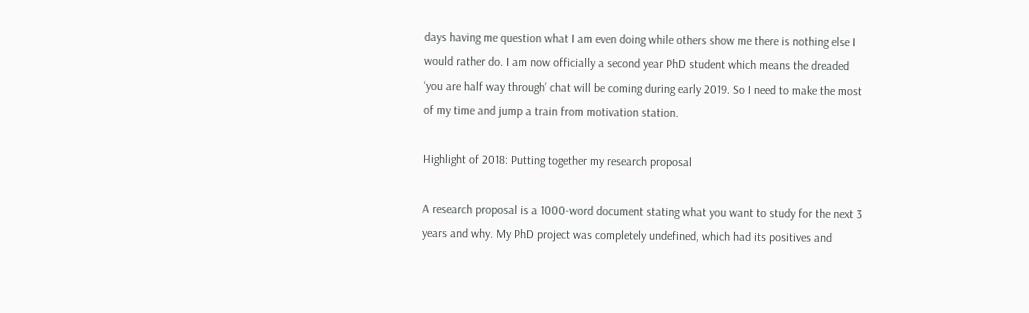days having me question what I am even doing while others show me there is nothing else I would rather do. I am now officially a second year PhD student which means the dreaded ‘you are half way through’ chat will be coming during early 2019. So I need to make the most of my time and jump a train from motivation station.

Highlight of 2018: Putting together my research proposal

A research proposal is a 1000-word document stating what you want to study for the next 3 years and why. My PhD project was completely undefined, which had its positives and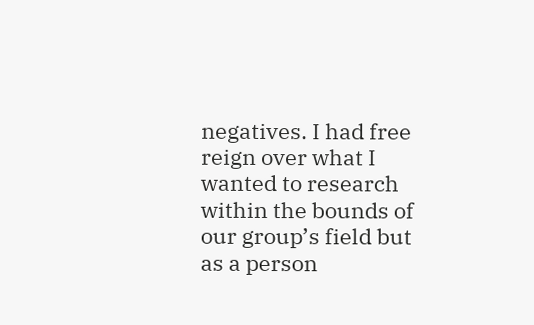negatives. I had free reign over what I wanted to research within the bounds of our group’s field but as a person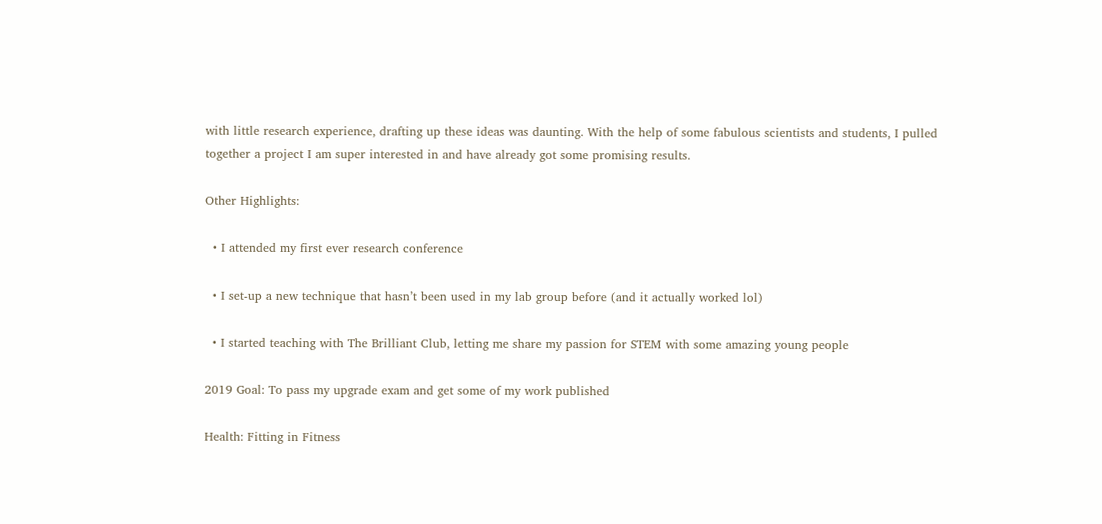with little research experience, drafting up these ideas was daunting. With the help of some fabulous scientists and students, I pulled together a project I am super interested in and have already got some promising results.

Other Highlights:

  • I attended my first ever research conference

  • I set-up a new technique that hasn’t been used in my lab group before (and it actually worked lol)

  • I started teaching with The Brilliant Club, letting me share my passion for STEM with some amazing young people

2019 Goal: To pass my upgrade exam and get some of my work published

Health: Fitting in Fitness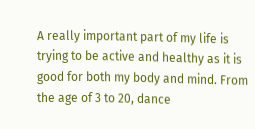A really important part of my life is trying to be active and healthy as it is good for both my body and mind. From the age of 3 to 20, dance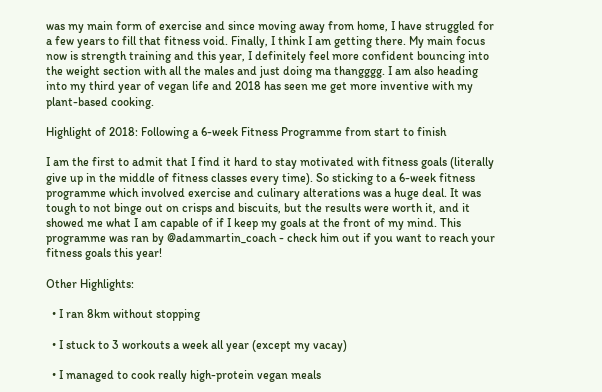was my main form of exercise and since moving away from home, I have struggled for a few years to fill that fitness void. Finally, I think I am getting there. My main focus now is strength training and this year, I definitely feel more confident bouncing into the weight section with all the males and just doing ma thangggg. I am also heading into my third year of vegan life and 2018 has seen me get more inventive with my plant-based cooking.

Highlight of 2018: Following a 6-week Fitness Programme from start to finish

I am the first to admit that I find it hard to stay motivated with fitness goals (literally give up in the middle of fitness classes every time). So sticking to a 6-week fitness programme which involved exercise and culinary alterations was a huge deal. It was tough to not binge out on crisps and biscuits, but the results were worth it, and it showed me what I am capable of if I keep my goals at the front of my mind. This programme was ran by @adammartin_coach - check him out if you want to reach your fitness goals this year!

Other Highlights:

  • I ran 8km without stopping

  • I stuck to 3 workouts a week all year (except my vacay)

  • I managed to cook really high-protein vegan meals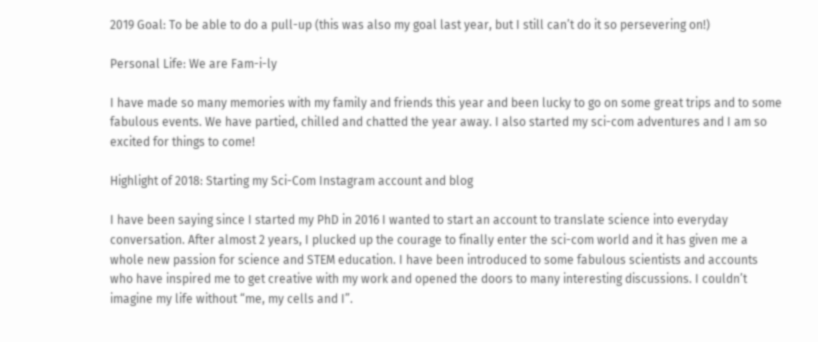2019 Goal: To be able to do a pull-up (this was also my goal last year, but I still can’t do it so persevering on!)

Personal Life: We are Fam-i-ly

I have made so many memories with my family and friends this year and been lucky to go on some great trips and to some fabulous events. We have partied, chilled and chatted the year away. I also started my sci-com adventures and I am so excited for things to come!

Highlight of 2018: Starting my Sci-Com Instagram account and blog

I have been saying since I started my PhD in 2016 I wanted to start an account to translate science into everyday conversation. After almost 2 years, I plucked up the courage to finally enter the sci-com world and it has given me a whole new passion for science and STEM education. I have been introduced to some fabulous scientists and accounts who have inspired me to get creative with my work and opened the doors to many interesting discussions. I couldn’t imagine my life without “me, my cells and I”.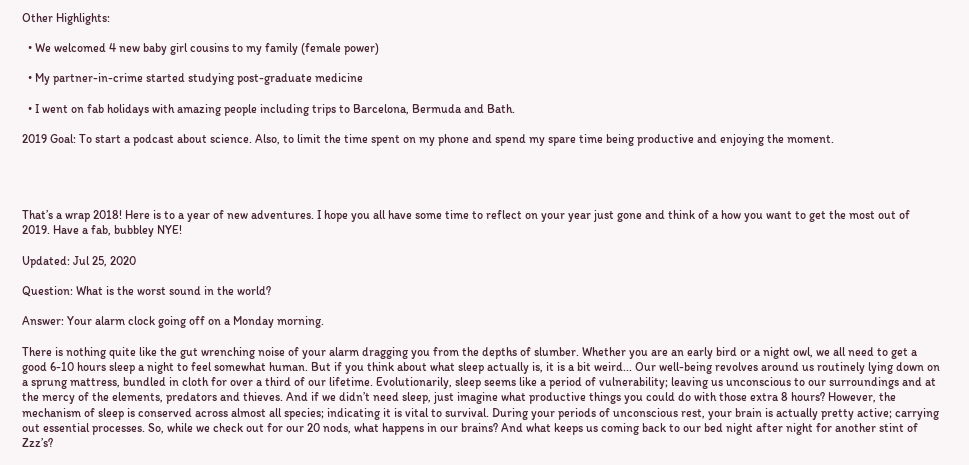Other Highlights:

  • We welcomed 4 new baby girl cousins to my family (female power)

  • My partner-in-crime started studying post-graduate medicine

  • I went on fab holidays with amazing people including trips to Barcelona, Bermuda and Bath.

2019 Goal: To start a podcast about science. Also, to limit the time spent on my phone and spend my spare time being productive and enjoying the moment.




That’s a wrap 2018! Here is to a year of new adventures. I hope you all have some time to reflect on your year just gone and think of a how you want to get the most out of 2019. Have a fab, bubbley NYE!

Updated: Jul 25, 2020

Question: What is the worst sound in the world?

Answer: Your alarm clock going off on a Monday morning.

There is nothing quite like the gut wrenching noise of your alarm dragging you from the depths of slumber. Whether you are an early bird or a night owl, we all need to get a good 6-10 hours sleep a night to feel somewhat human. But if you think about what sleep actually is, it is a bit weird... Our well-being revolves around us routinely lying down on a sprung mattress, bundled in cloth for over a third of our lifetime. Evolutionarily, sleep seems like a period of vulnerability; leaving us unconscious to our surroundings and at the mercy of the elements, predators and thieves. And if we didn’t need sleep, just imagine what productive things you could do with those extra 8 hours? However, the mechanism of sleep is conserved across almost all species; indicating it is vital to survival. During your periods of unconscious rest, your brain is actually pretty active; carrying out essential processes. So, while we check out for our 20 nods, what happens in our brains? And what keeps us coming back to our bed night after night for another stint of Zzz’s?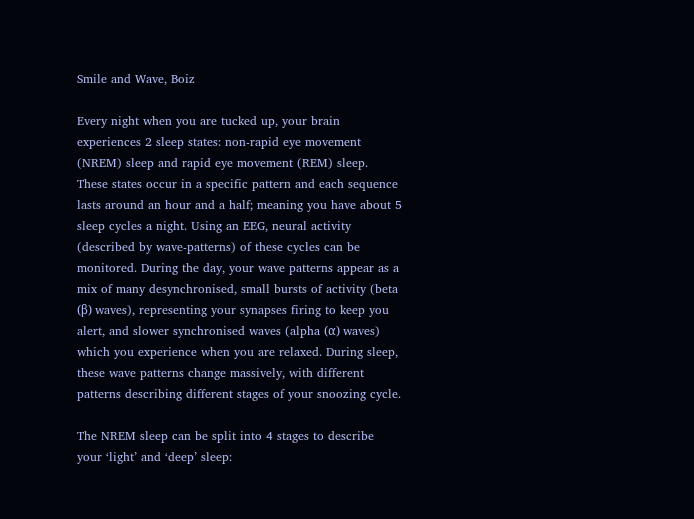Smile and Wave, Boiz

Every night when you are tucked up, your brain experiences 2 sleep states: non-rapid eye movement (NREM) sleep and rapid eye movement (REM) sleep. These states occur in a specific pattern and each sequence lasts around an hour and a half; meaning you have about 5 sleep cycles a night. Using an EEG, neural activity (described by wave-patterns) of these cycles can be monitored. During the day, your wave patterns appear as a mix of many desynchronised, small bursts of activity (beta (β) waves), representing your synapses firing to keep you alert, and slower synchronised waves (alpha (α) waves) which you experience when you are relaxed. During sleep, these wave patterns change massively, with different patterns describing different stages of your snoozing cycle.

The NREM sleep can be split into 4 stages to describe your ‘light’ and ‘deep’ sleep: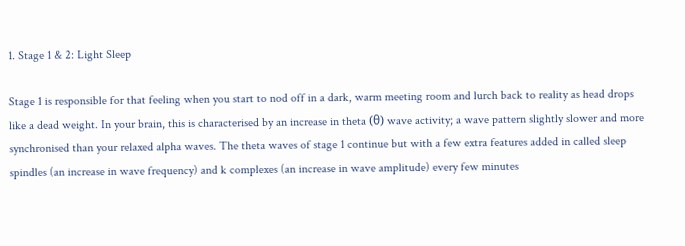1. Stage 1 & 2: Light Sleep

Stage 1 is responsible for that feeling when you start to nod off in a dark, warm meeting room and lurch back to reality as head drops like a dead weight. In your brain, this is characterised by an increase in theta (θ) wave activity; a wave pattern slightly slower and more synchronised than your relaxed alpha waves. The theta waves of stage 1 continue but with a few extra features added in called sleep spindles (an increase in wave frequency) and k complexes (an increase in wave amplitude) every few minutes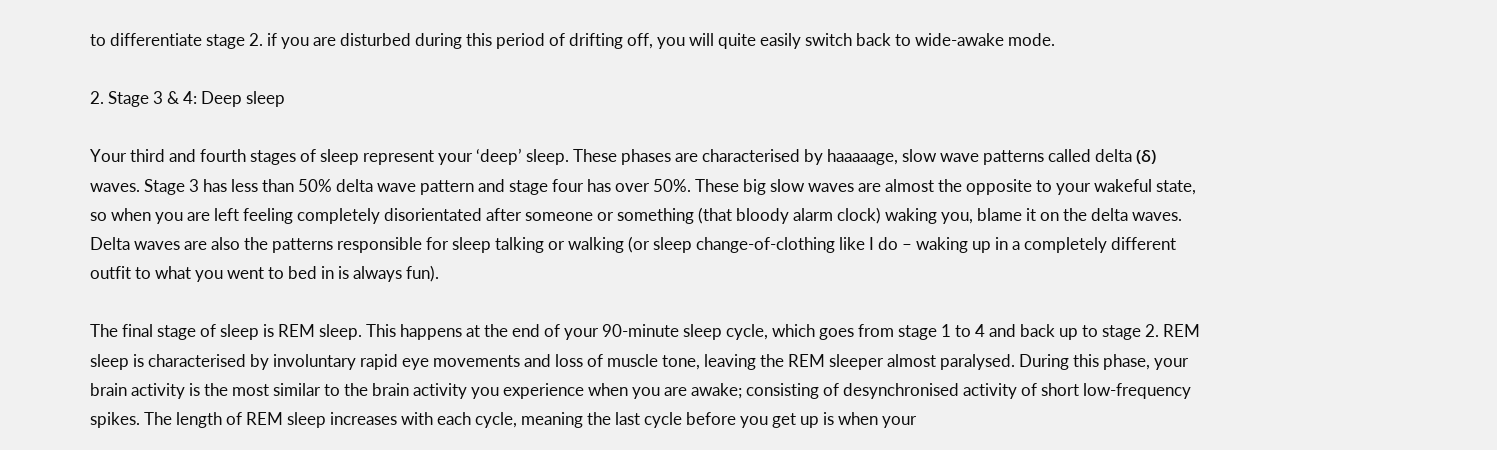to differentiate stage 2. if you are disturbed during this period of drifting off, you will quite easily switch back to wide-awake mode.

2. Stage 3 & 4: Deep sleep

Your third and fourth stages of sleep represent your ‘deep’ sleep. These phases are characterised by haaaaage, slow wave patterns called delta (δ) waves. Stage 3 has less than 50% delta wave pattern and stage four has over 50%. These big slow waves are almost the opposite to your wakeful state, so when you are left feeling completely disorientated after someone or something (that bloody alarm clock) waking you, blame it on the delta waves. Delta waves are also the patterns responsible for sleep talking or walking (or sleep change-of-clothing like I do – waking up in a completely different outfit to what you went to bed in is always fun).

The final stage of sleep is REM sleep. This happens at the end of your 90-minute sleep cycle, which goes from stage 1 to 4 and back up to stage 2. REM sleep is characterised by involuntary rapid eye movements and loss of muscle tone, leaving the REM sleeper almost paralysed. During this phase, your brain activity is the most similar to the brain activity you experience when you are awake; consisting of desynchronised activity of short low-frequency spikes. The length of REM sleep increases with each cycle, meaning the last cycle before you get up is when your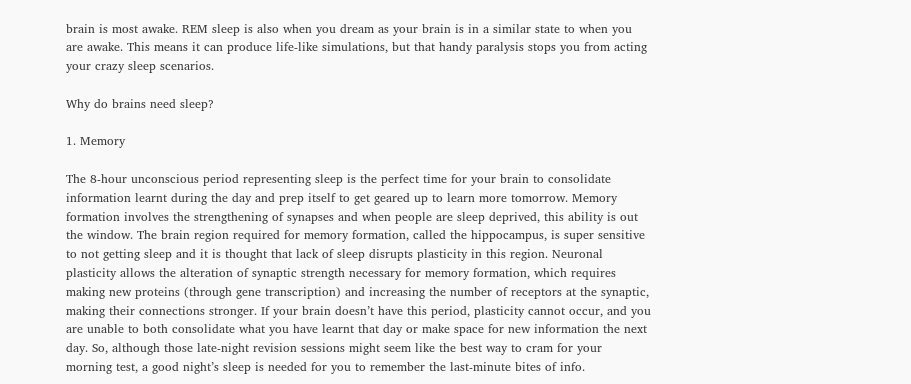brain is most awake. REM sleep is also when you dream as your brain is in a similar state to when you are awake. This means it can produce life-like simulations, but that handy paralysis stops you from acting your crazy sleep scenarios.

Why do brains need sleep?

1. Memory

The 8-hour unconscious period representing sleep is the perfect time for your brain to consolidate information learnt during the day and prep itself to get geared up to learn more tomorrow. Memory formation involves the strengthening of synapses and when people are sleep deprived, this ability is out the window. The brain region required for memory formation, called the hippocampus, is super sensitive to not getting sleep and it is thought that lack of sleep disrupts plasticity in this region. Neuronal plasticity allows the alteration of synaptic strength necessary for memory formation, which requires making new proteins (through gene transcription) and increasing the number of receptors at the synaptic, making their connections stronger. If your brain doesn’t have this period, plasticity cannot occur, and you are unable to both consolidate what you have learnt that day or make space for new information the next day. So, although those late-night revision sessions might seem like the best way to cram for your morning test, a good night’s sleep is needed for you to remember the last-minute bites of info.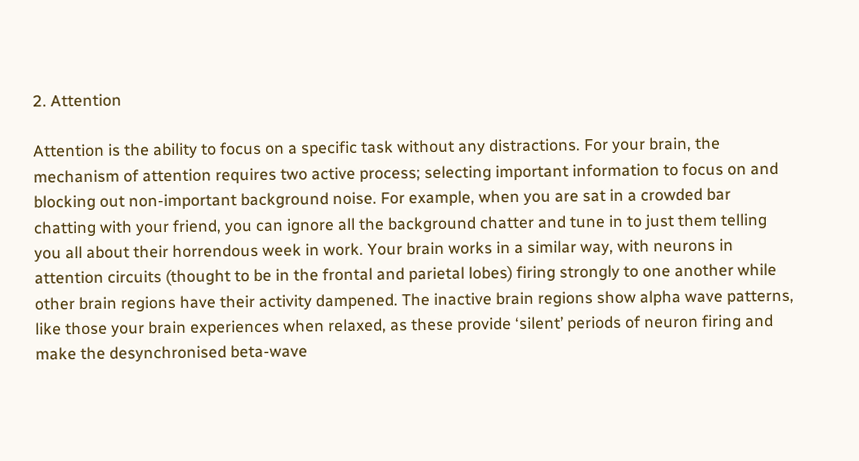2. Attention

Attention is the ability to focus on a specific task without any distractions. For your brain, the mechanism of attention requires two active process; selecting important information to focus on and blocking out non-important background noise. For example, when you are sat in a crowded bar chatting with your friend, you can ignore all the background chatter and tune in to just them telling you all about their horrendous week in work. Your brain works in a similar way, with neurons in attention circuits (thought to be in the frontal and parietal lobes) firing strongly to one another while other brain regions have their activity dampened. The inactive brain regions show alpha wave patterns, like those your brain experiences when relaxed, as these provide ‘silent’ periods of neuron firing and make the desynchronised beta-wave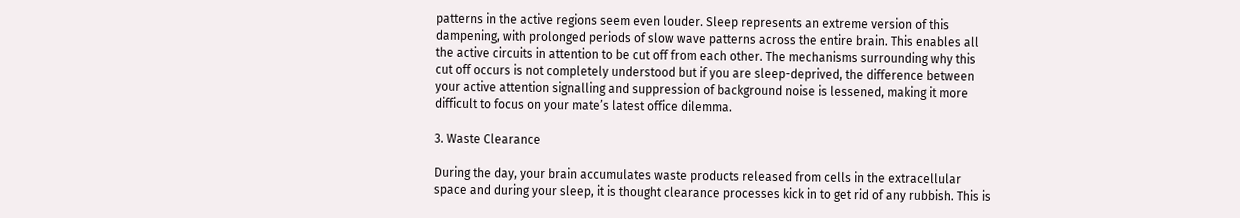patterns in the active regions seem even louder. Sleep represents an extreme version of this dampening, with prolonged periods of slow wave patterns across the entire brain. This enables all the active circuits in attention to be cut off from each other. The mechanisms surrounding why this cut off occurs is not completely understood but if you are sleep-deprived, the difference between your active attention signalling and suppression of background noise is lessened, making it more difficult to focus on your mate’s latest office dilemma.

3. Waste Clearance

During the day, your brain accumulates waste products released from cells in the extracellular space and during your sleep, it is thought clearance processes kick in to get rid of any rubbish. This is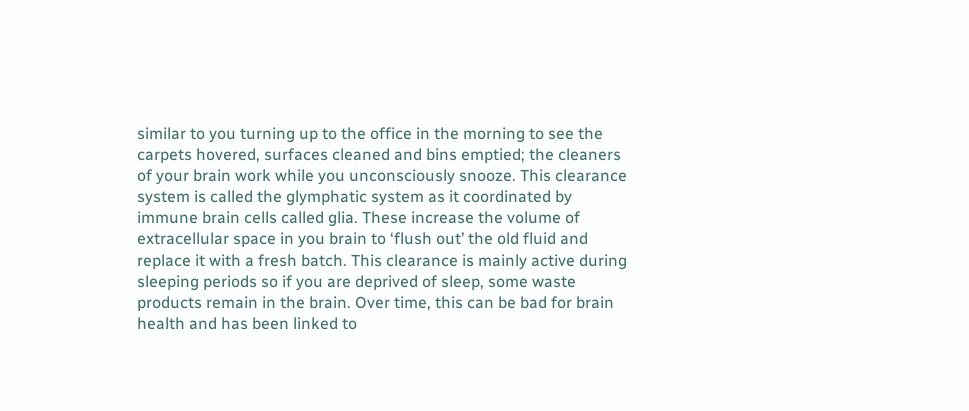similar to you turning up to the office in the morning to see the carpets hovered, surfaces cleaned and bins emptied; the cleaners of your brain work while you unconsciously snooze. This clearance system is called the glymphatic system as it coordinated by immune brain cells called glia. These increase the volume of extracellular space in you brain to ‘flush out’ the old fluid and replace it with a fresh batch. This clearance is mainly active during sleeping periods so if you are deprived of sleep, some waste products remain in the brain. Over time, this can be bad for brain health and has been linked to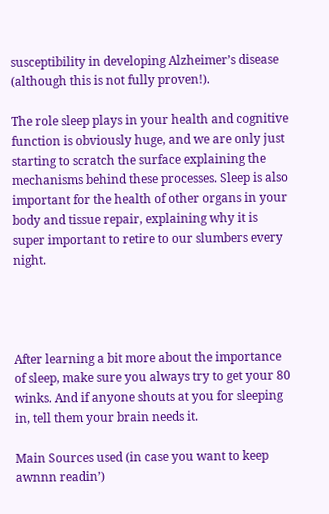susceptibility in developing Alzheimer’s disease (although this is not fully proven!).

The role sleep plays in your health and cognitive function is obviously huge, and we are only just starting to scratch the surface explaining the mechanisms behind these processes. Sleep is also important for the health of other organs in your body and tissue repair, explaining why it is super important to retire to our slumbers every night.




After learning a bit more about the importance of sleep, make sure you always try to get your 80 winks. And if anyone shouts at you for sleeping in, tell them your brain needs it.

Main Sources used (in case you want to keep awnnn readin’)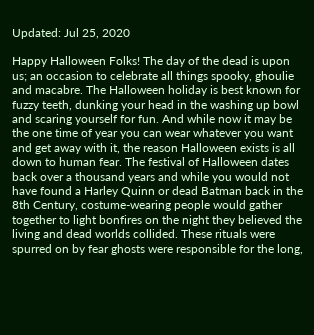Updated: Jul 25, 2020

Happy Halloween Folks! The day of the dead is upon us; an occasion to celebrate all things spooky, ghoulie and macabre. The Halloween holiday is best known for fuzzy teeth, dunking your head in the washing up bowl and scaring yourself for fun. And while now it may be the one time of year you can wear whatever you want and get away with it, the reason Halloween exists is all down to human fear. The festival of Halloween dates back over a thousand years and while you would not have found a Harley Quinn or dead Batman back in the 8th Century, costume-wearing people would gather together to light bonfires on the night they believed the living and dead worlds collided. These rituals were spurred on by fear ghosts were responsible for the long,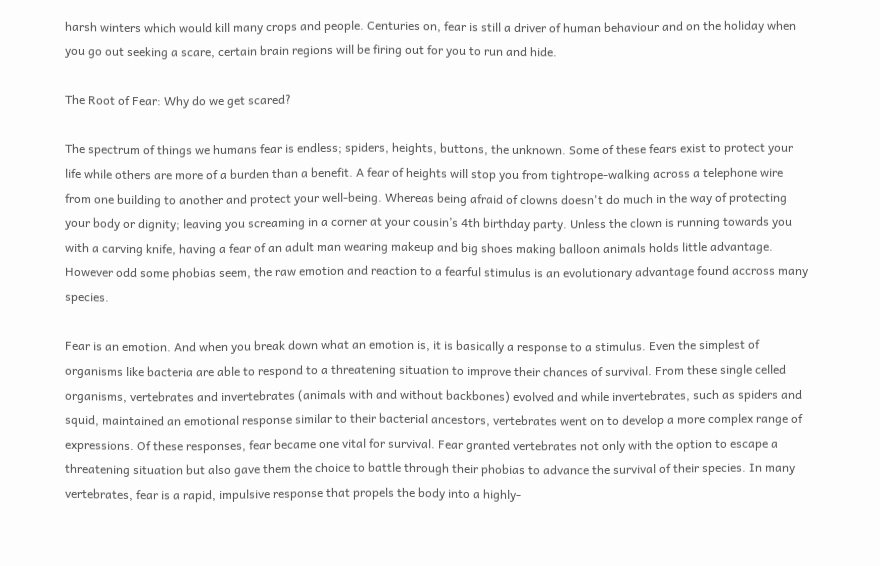harsh winters which would kill many crops and people. Centuries on, fear is still a driver of human behaviour and on the holiday when you go out seeking a scare, certain brain regions will be firing out for you to run and hide.

The Root of Fear: Why do we get scared?

The spectrum of things we humans fear is endless; spiders, heights, buttons, the unknown. Some of these fears exist to protect your life while others are more of a burden than a benefit. A fear of heights will stop you from tightrope-walking across a telephone wire from one building to another and protect your well-being. Whereas being afraid of clowns doesn't do much in the way of protecting your body or dignity; leaving you screaming in a corner at your cousin’s 4th birthday party. Unless the clown is running towards you with a carving knife, having a fear of an adult man wearing makeup and big shoes making balloon animals holds little advantage. However odd some phobias seem, the raw emotion and reaction to a fearful stimulus is an evolutionary advantage found accross many species.

Fear is an emotion. And when you break down what an emotion is, it is basically a response to a stimulus. Even the simplest of organisms like bacteria are able to respond to a threatening situation to improve their chances of survival. From these single celled organisms, vertebrates and invertebrates (animals with and without backbones) evolved and while invertebrates, such as spiders and squid, maintained an emotional response similar to their bacterial ancestors, vertebrates went on to develop a more complex range of expressions. Of these responses, fear became one vital for survival. Fear granted vertebrates not only with the option to escape a threatening situation but also gave them the choice to battle through their phobias to advance the survival of their species. In many vertebrates, fear is a rapid, impulsive response that propels the body into a highly-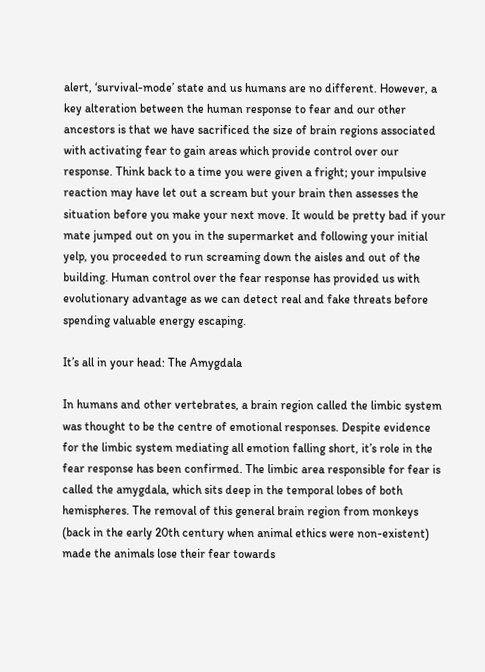alert, ‘survival-mode’ state and us humans are no different. However, a key alteration between the human response to fear and our other ancestors is that we have sacrificed the size of brain regions associated with activating fear to gain areas which provide control over our response. Think back to a time you were given a fright; your impulsive reaction may have let out a scream but your brain then assesses the situation before you make your next move. It would be pretty bad if your mate jumped out on you in the supermarket and following your initial yelp, you proceeded to run screaming down the aisles and out of the building. Human control over the fear response has provided us with evolutionary advantage as we can detect real and fake threats before spending valuable energy escaping.

It’s all in your head: The Amygdala

In humans and other vertebrates, a brain region called the limbic system was thought to be the centre of emotional responses. Despite evidence for the limbic system mediating all emotion falling short, it’s role in the fear response has been confirmed. The limbic area responsible for fear is called the amygdala, which sits deep in the temporal lobes of both hemispheres. The removal of this general brain region from monkeys (back in the early 20th century when animal ethics were non-existent) made the animals lose their fear towards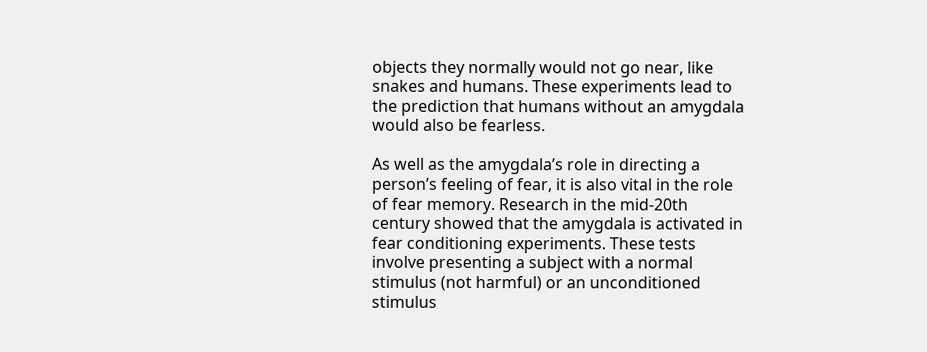objects they normally would not go near, like snakes and humans. These experiments lead to the prediction that humans without an amygdala would also be fearless.

As well as the amygdala’s role in directing a person’s feeling of fear, it is also vital in the role of fear memory. Research in the mid-20th century showed that the amygdala is activated in fear conditioning experiments. These tests involve presenting a subject with a normal stimulus (not harmful) or an unconditioned stimulus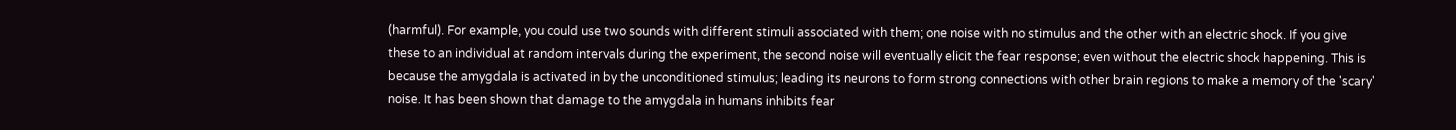(harmful). For example, you could use two sounds with different stimuli associated with them; one noise with no stimulus and the other with an electric shock. If you give these to an individual at random intervals during the experiment, the second noise will eventually elicit the fear response; even without the electric shock happening. This is because the amygdala is activated in by the unconditioned stimulus; leading its neurons to form strong connections with other brain regions to make a memory of the 'scary' noise. It has been shown that damage to the amygdala in humans inhibits fear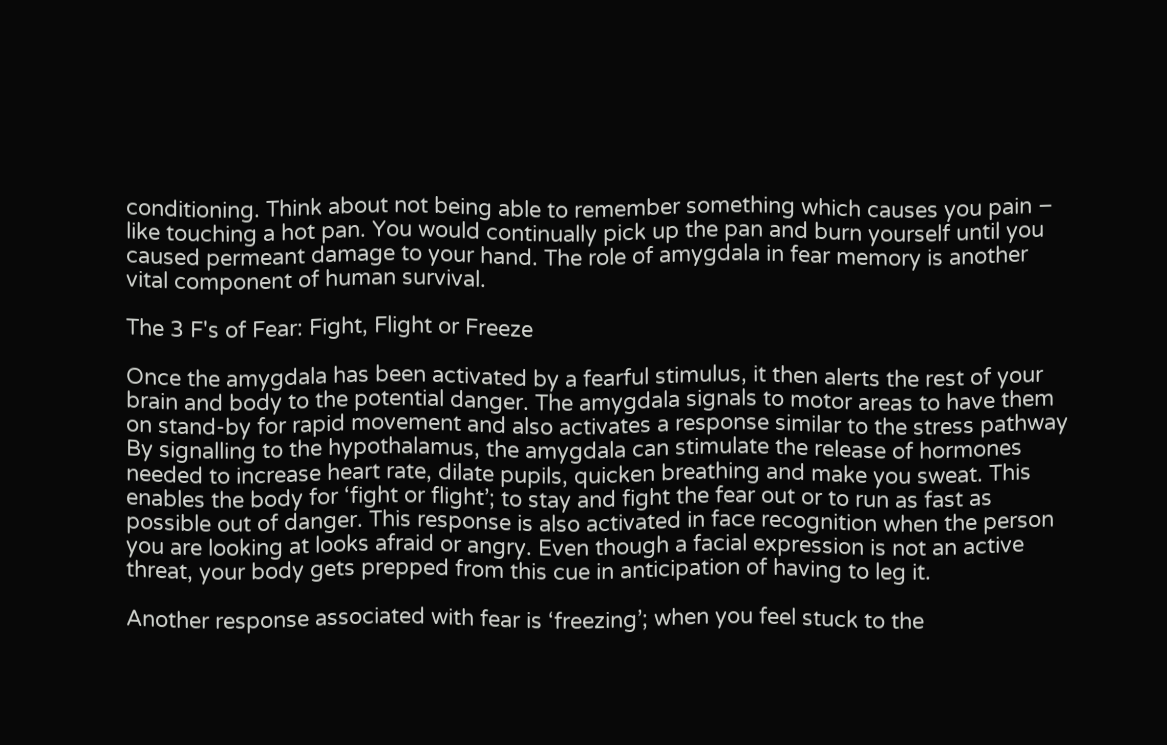conditioning. Think about not being able to remember something which causes you pain – like touching a hot pan. You would continually pick up the pan and burn yourself until you caused permeant damage to your hand. The role of amygdala in fear memory is another vital component of human survival.

The 3 F's of Fear: Fight, Flight or Freeze

Once the amygdala has been activated by a fearful stimulus, it then alerts the rest of your brain and body to the potential danger. The amygdala signals to motor areas to have them on stand-by for rapid movement and also activates a response similar to the stress pathway By signalling to the hypothalamus, the amygdala can stimulate the release of hormones needed to increase heart rate, dilate pupils, quicken breathing and make you sweat. This enables the body for ‘fight or flight’; to stay and fight the fear out or to run as fast as possible out of danger. This response is also activated in face recognition when the person you are looking at looks afraid or angry. Even though a facial expression is not an active threat, your body gets prepped from this cue in anticipation of having to leg it.

Another response associated with fear is ‘freezing’; when you feel stuck to the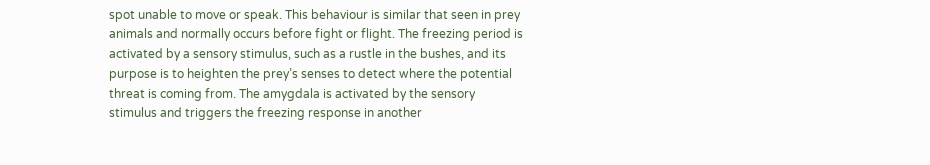spot unable to move or speak. This behaviour is similar that seen in prey animals and normally occurs before fight or flight. The freezing period is activated by a sensory stimulus, such as a rustle in the bushes, and its purpose is to heighten the prey’s senses to detect where the potential threat is coming from. The amygdala is activated by the sensory stimulus and triggers the freezing response in another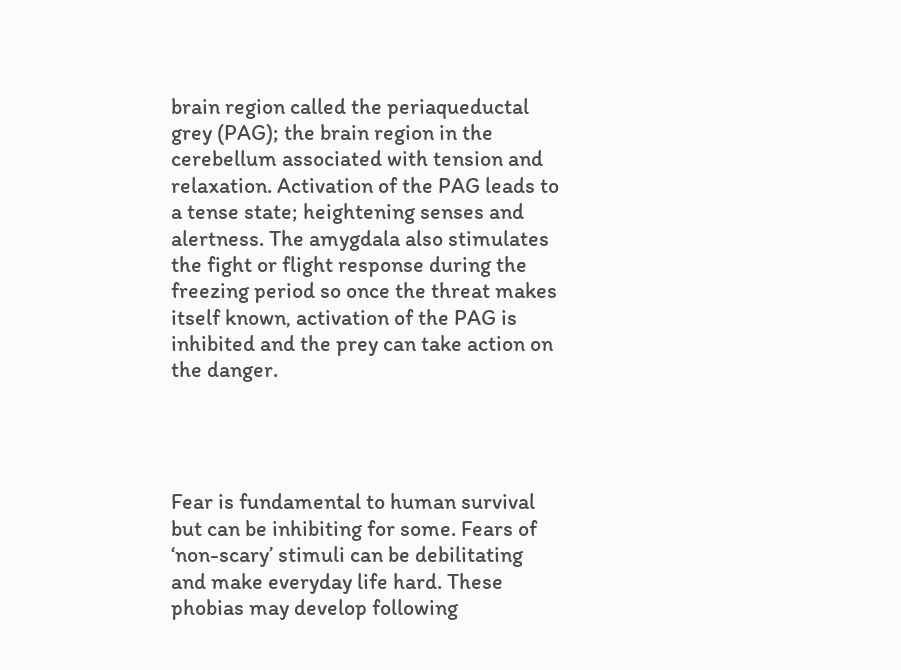brain region called the periaqueductal grey (PAG); the brain region in the cerebellum associated with tension and relaxation. Activation of the PAG leads to a tense state; heightening senses and alertness. The amygdala also stimulates the fight or flight response during the freezing period so once the threat makes itself known, activation of the PAG is inhibited and the prey can take action on the danger.




Fear is fundamental to human survival but can be inhibiting for some. Fears of ‘non-scary’ stimuli can be debilitating and make everyday life hard. These phobias may develop following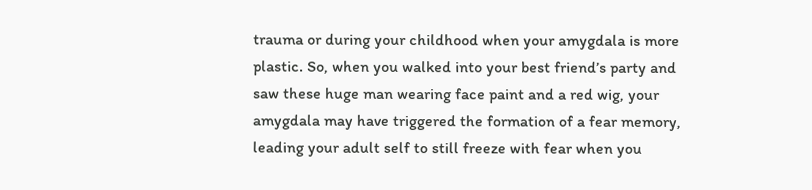trauma or during your childhood when your amygdala is more plastic. So, when you walked into your best friend’s party and saw these huge man wearing face paint and a red wig, your amygdala may have triggered the formation of a fear memory, leading your adult self to still freeze with fear when you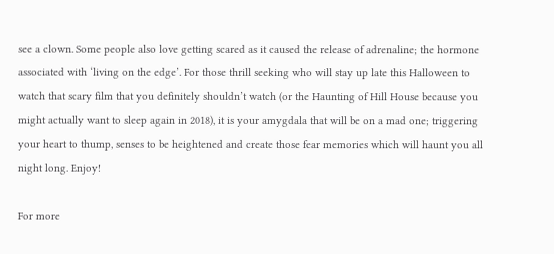see a clown. Some people also love getting scared as it caused the release of adrenaline; the hormone associated with ‘living on the edge’. For those thrill seeking who will stay up late this Halloween to watch that scary film that you definitely shouldn’t watch (or the Haunting of Hill House because you might actually want to sleep again in 2018), it is your amygdala that will be on a mad one; triggering your heart to thump, senses to be heightened and create those fear memories which will haunt you all night long. Enjoy!

For more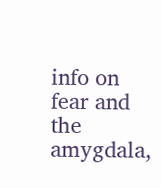info on fear and the amygdala,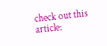check out this article: